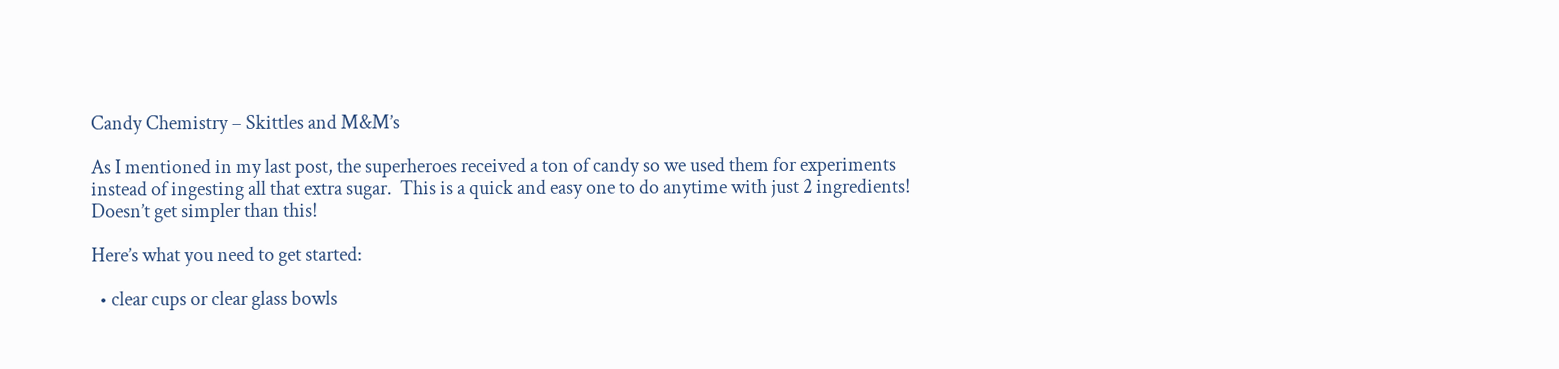Candy Chemistry – Skittles and M&M’s

As I mentioned in my last post, the superheroes received a ton of candy so we used them for experiments instead of ingesting all that extra sugar.  This is a quick and easy one to do anytime with just 2 ingredients!  Doesn’t get simpler than this!

Here’s what you need to get started:

  • clear cups or clear glass bowls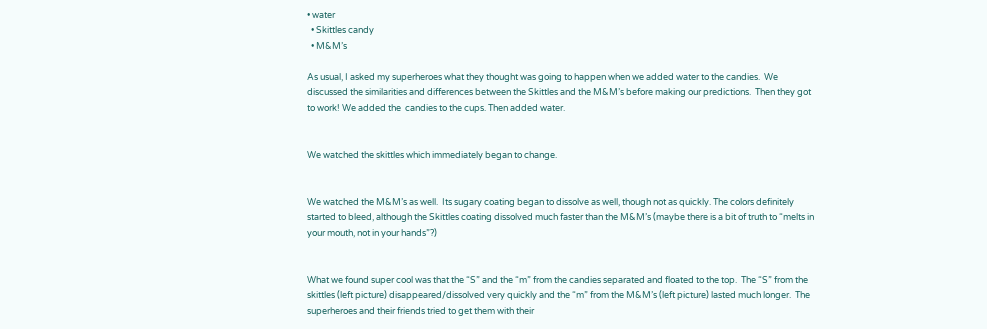• water
  • Skittles candy
  • M&M’s

As usual, I asked my superheroes what they thought was going to happen when we added water to the candies.  We discussed the similarities and differences between the Skittles and the M&M’s before making our predictions.  Then they got to work! We added the  candies to the cups. Then added water.


We watched the skittles which immediately began to change.


We watched the M&M’s as well.  Its sugary coating began to dissolve as well, though not as quickly. The colors definitely started to bleed, although the Skittles coating dissolved much faster than the M&M’s (maybe there is a bit of truth to “melts in your mouth, not in your hands”?)


What we found super cool was that the “S” and the “m” from the candies separated and floated to the top.  The “S” from the skittles (left picture) disappeared/dissolved very quickly and the “m” from the M&M’s (left picture) lasted much longer.  The superheroes and their friends tried to get them with their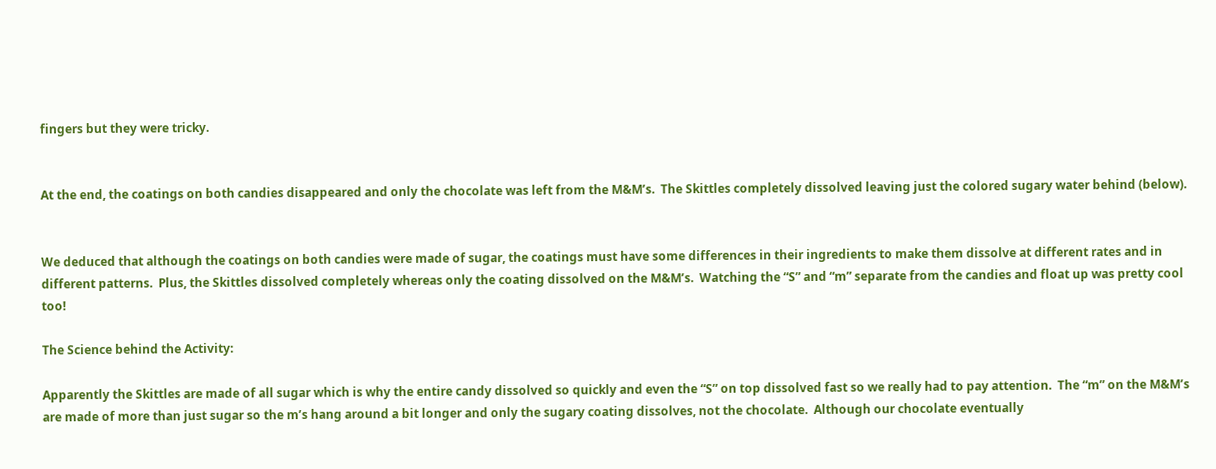fingers but they were tricky.


At the end, the coatings on both candies disappeared and only the chocolate was left from the M&M’s.  The Skittles completely dissolved leaving just the colored sugary water behind (below).


We deduced that although the coatings on both candies were made of sugar, the coatings must have some differences in their ingredients to make them dissolve at different rates and in different patterns.  Plus, the Skittles dissolved completely whereas only the coating dissolved on the M&M’s.  Watching the “S” and “m” separate from the candies and float up was pretty cool too!

The Science behind the Activity:

Apparently the Skittles are made of all sugar which is why the entire candy dissolved so quickly and even the “S” on top dissolved fast so we really had to pay attention.  The “m” on the M&M’s are made of more than just sugar so the m’s hang around a bit longer and only the sugary coating dissolves, not the chocolate.  Although our chocolate eventually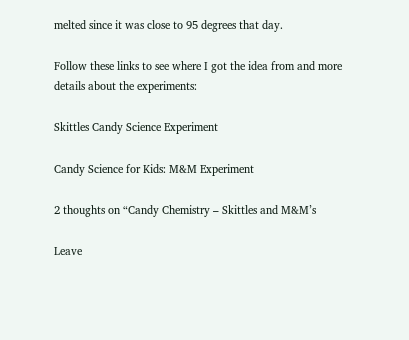melted since it was close to 95 degrees that day.

Follow these links to see where I got the idea from and more details about the experiments:

Skittles Candy Science Experiment

Candy Science for Kids: M&M Experiment

2 thoughts on “Candy Chemistry – Skittles and M&M’s

Leave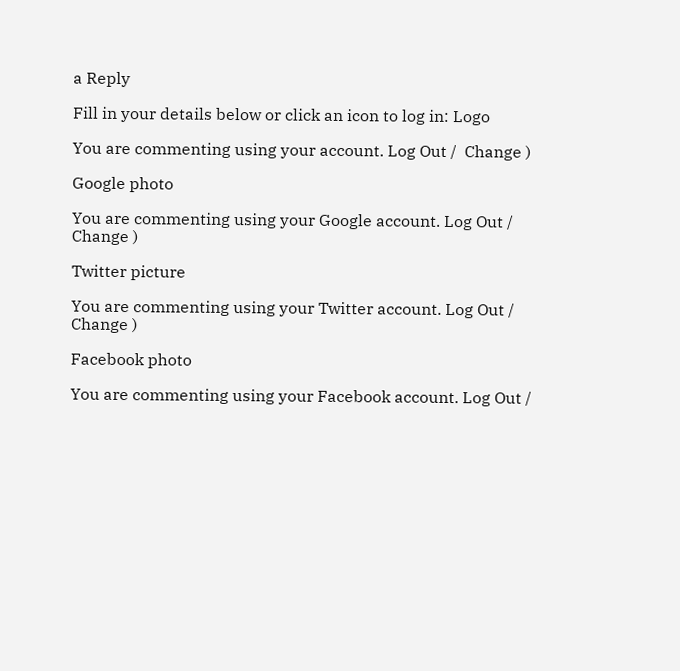a Reply

Fill in your details below or click an icon to log in: Logo

You are commenting using your account. Log Out /  Change )

Google photo

You are commenting using your Google account. Log Out /  Change )

Twitter picture

You are commenting using your Twitter account. Log Out /  Change )

Facebook photo

You are commenting using your Facebook account. Log Out /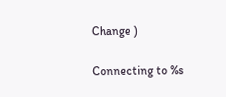Change )

Connecting to %s